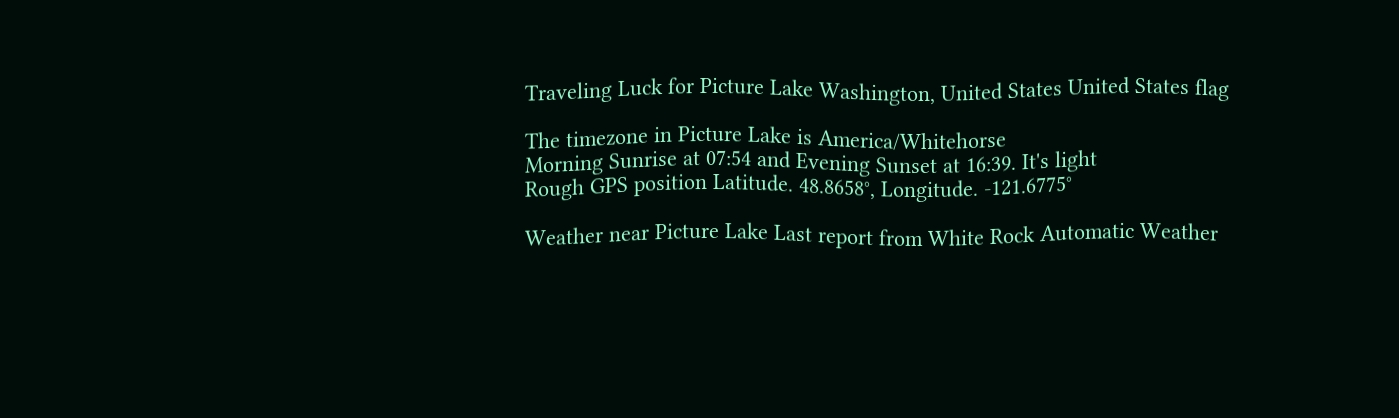Traveling Luck for Picture Lake Washington, United States United States flag

The timezone in Picture Lake is America/Whitehorse
Morning Sunrise at 07:54 and Evening Sunset at 16:39. It's light
Rough GPS position Latitude. 48.8658°, Longitude. -121.6775°

Weather near Picture Lake Last report from White Rock Automatic Weather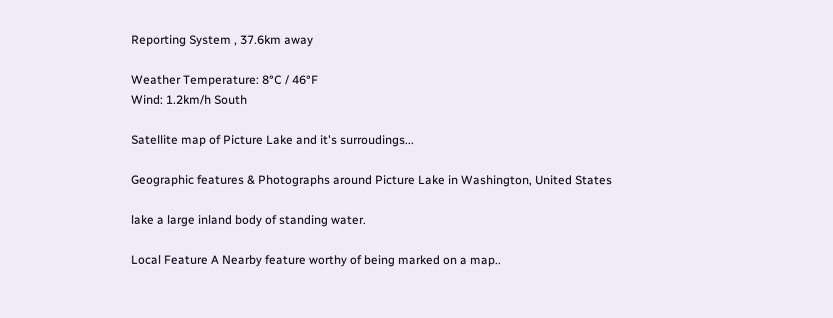Reporting System , 37.6km away

Weather Temperature: 8°C / 46°F
Wind: 1.2km/h South

Satellite map of Picture Lake and it's surroudings...

Geographic features & Photographs around Picture Lake in Washington, United States

lake a large inland body of standing water.

Local Feature A Nearby feature worthy of being marked on a map..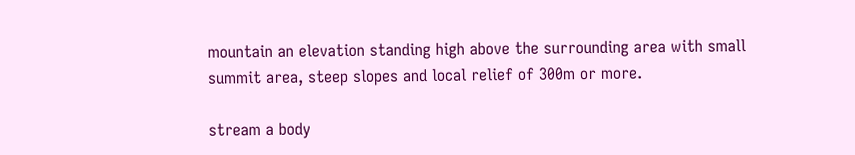mountain an elevation standing high above the surrounding area with small summit area, steep slopes and local relief of 300m or more.

stream a body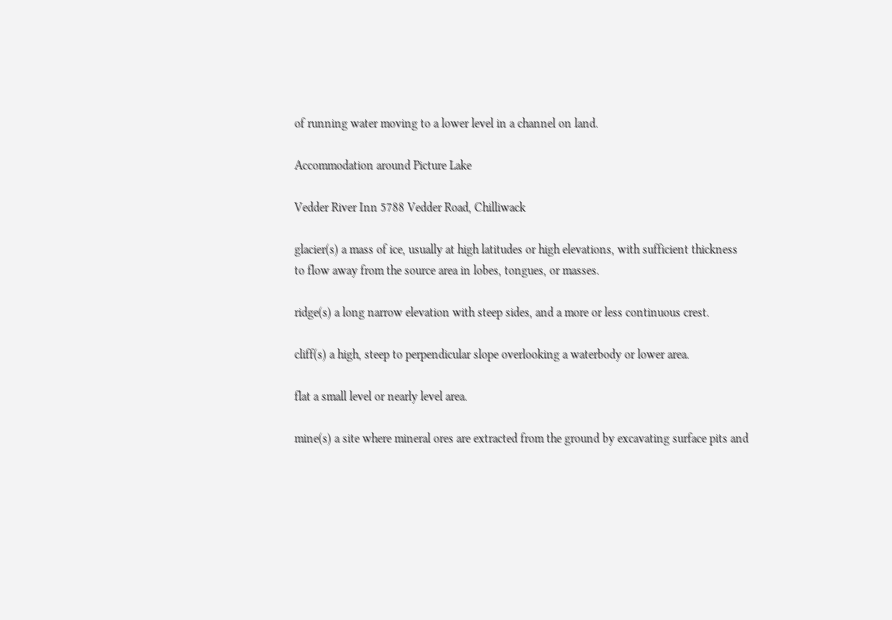of running water moving to a lower level in a channel on land.

Accommodation around Picture Lake

Vedder River Inn 5788 Vedder Road, Chilliwack

glacier(s) a mass of ice, usually at high latitudes or high elevations, with sufficient thickness to flow away from the source area in lobes, tongues, or masses.

ridge(s) a long narrow elevation with steep sides, and a more or less continuous crest.

cliff(s) a high, steep to perpendicular slope overlooking a waterbody or lower area.

flat a small level or nearly level area.

mine(s) a site where mineral ores are extracted from the ground by excavating surface pits and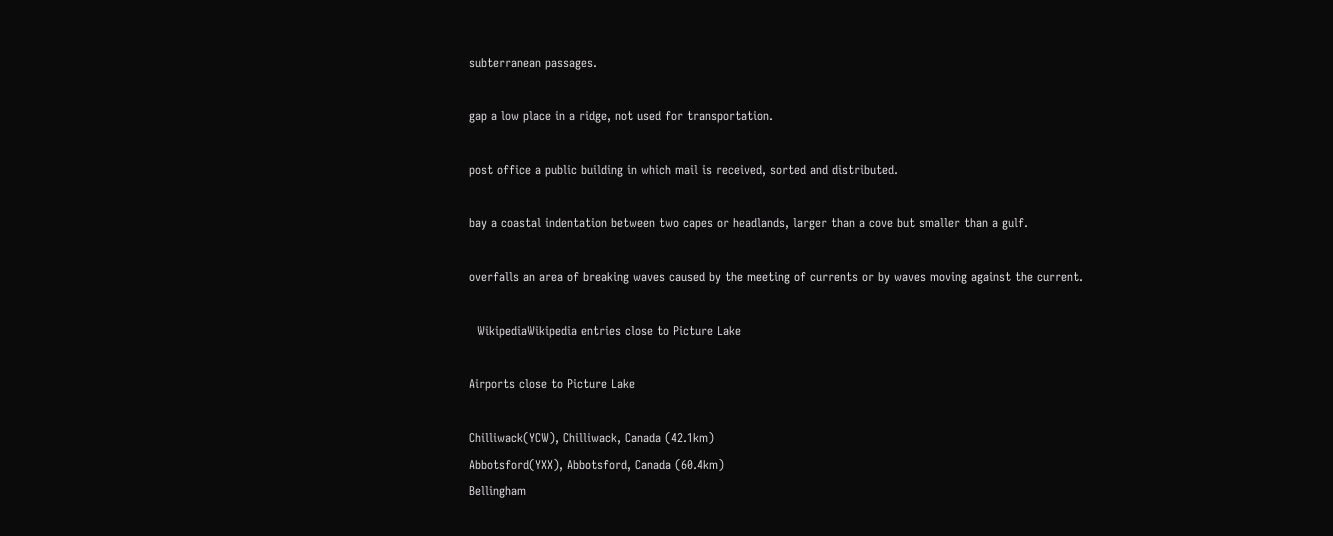subterranean passages.

gap a low place in a ridge, not used for transportation.

post office a public building in which mail is received, sorted and distributed.

bay a coastal indentation between two capes or headlands, larger than a cove but smaller than a gulf.

overfalls an area of breaking waves caused by the meeting of currents or by waves moving against the current.

  WikipediaWikipedia entries close to Picture Lake

Airports close to Picture Lake

Chilliwack(YCW), Chilliwack, Canada (42.1km)
Abbotsford(YXX), Abbotsford, Canada (60.4km)
Bellingham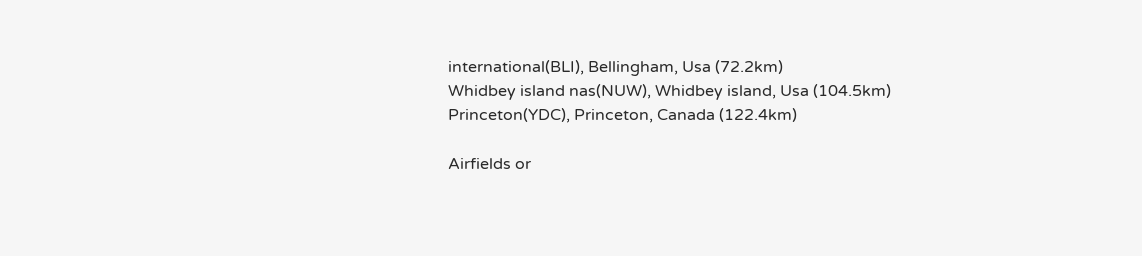international(BLI), Bellingham, Usa (72.2km)
Whidbey island nas(NUW), Whidbey island, Usa (104.5km)
Princeton(YDC), Princeton, Canada (122.4km)

Airfields or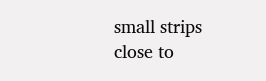small strips close to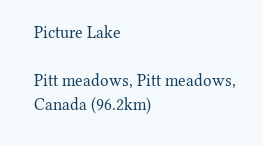Picture Lake

Pitt meadows, Pitt meadows, Canada (96.2km)